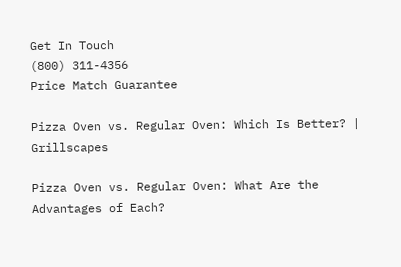Get In Touch
(800) 311-4356
Price Match Guarantee

Pizza Oven vs. Regular Oven: Which Is Better? | Grillscapes

Pizza Oven vs. Regular Oven: What Are the Advantages of Each?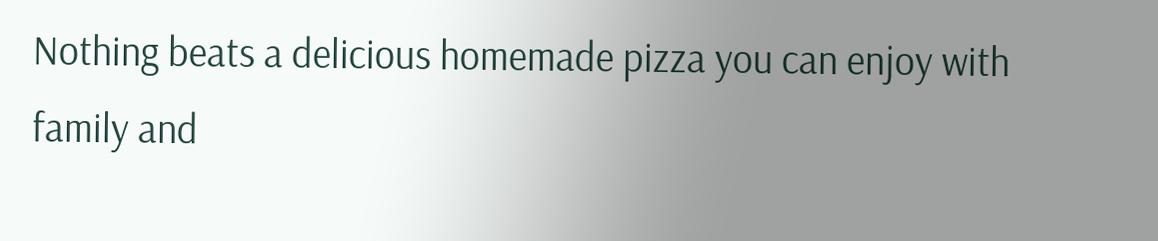Nothing beats a delicious homemade pizza you can enjoy with family and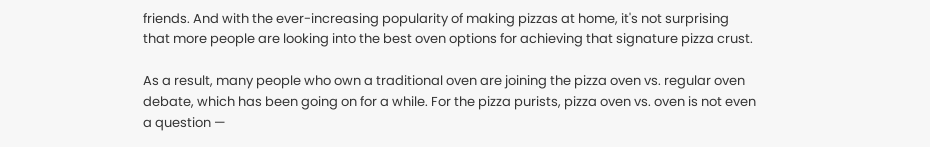friends. And with the ever-increasing popularity of making pizzas at home, it's not surprising that more people are looking into the best oven options for achieving that signature pizza crust.

As a result, many people who own a traditional oven are joining the pizza oven vs. regular oven debate, which has been going on for a while. For the pizza purists, pizza oven vs. oven is not even a question —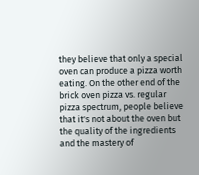they believe that only a special oven can produce a pizza worth eating. On the other end of the brick oven pizza vs. regular pizza spectrum, people believe that it's not about the oven but the quality of the ingredients and the mastery of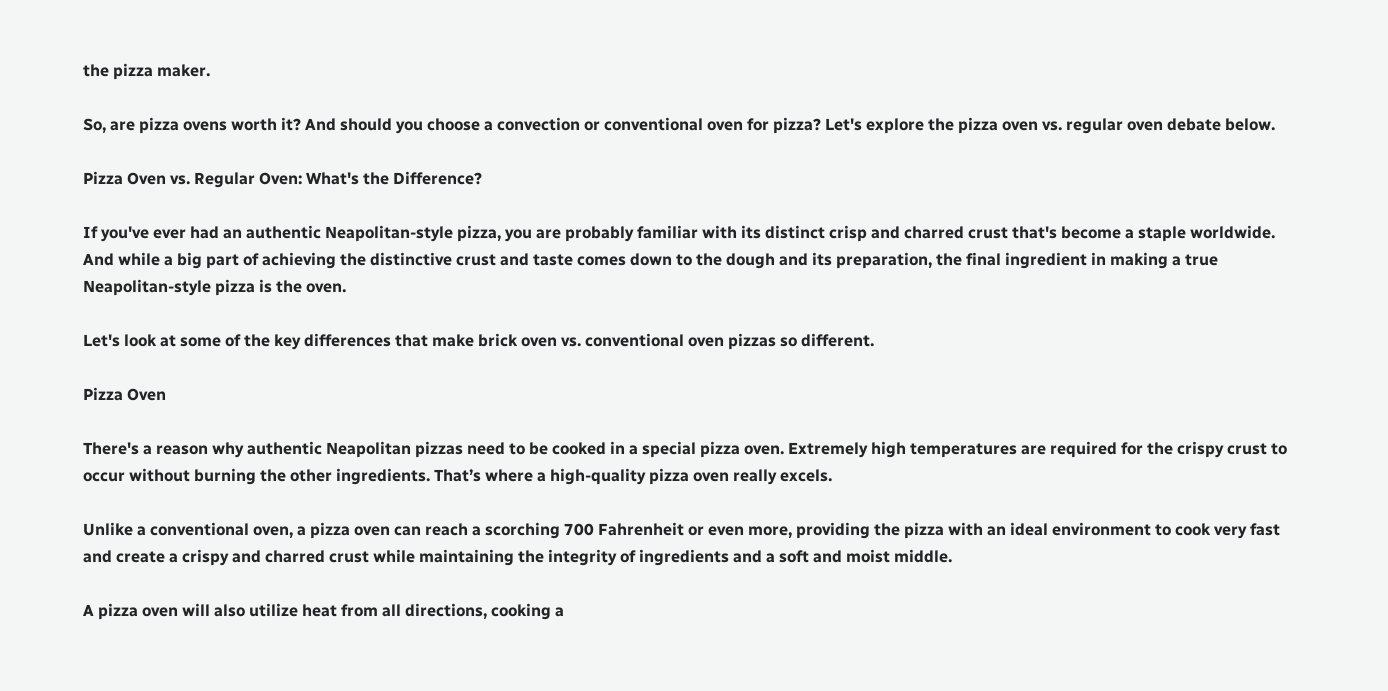the pizza maker.

So, are pizza ovens worth it? And should you choose a convection or conventional oven for pizza? Let's explore the pizza oven vs. regular oven debate below.

Pizza Oven vs. Regular Oven: What's the Difference?

If you've ever had an authentic Neapolitan-style pizza, you are probably familiar with its distinct crisp and charred crust that's become a staple worldwide. And while a big part of achieving the distinctive crust and taste comes down to the dough and its preparation, the final ingredient in making a true Neapolitan-style pizza is the oven.

Let's look at some of the key differences that make brick oven vs. conventional oven pizzas so different.

Pizza Oven

There's a reason why authentic Neapolitan pizzas need to be cooked in a special pizza oven. Extremely high temperatures are required for the crispy crust to occur without burning the other ingredients. That’s where a high-quality pizza oven really excels.

Unlike a conventional oven, a pizza oven can reach a scorching 700 Fahrenheit or even more, providing the pizza with an ideal environment to cook very fast and create a crispy and charred crust while maintaining the integrity of ingredients and a soft and moist middle.

A pizza oven will also utilize heat from all directions, cooking a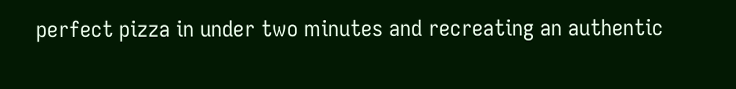perfect pizza in under two minutes and recreating an authentic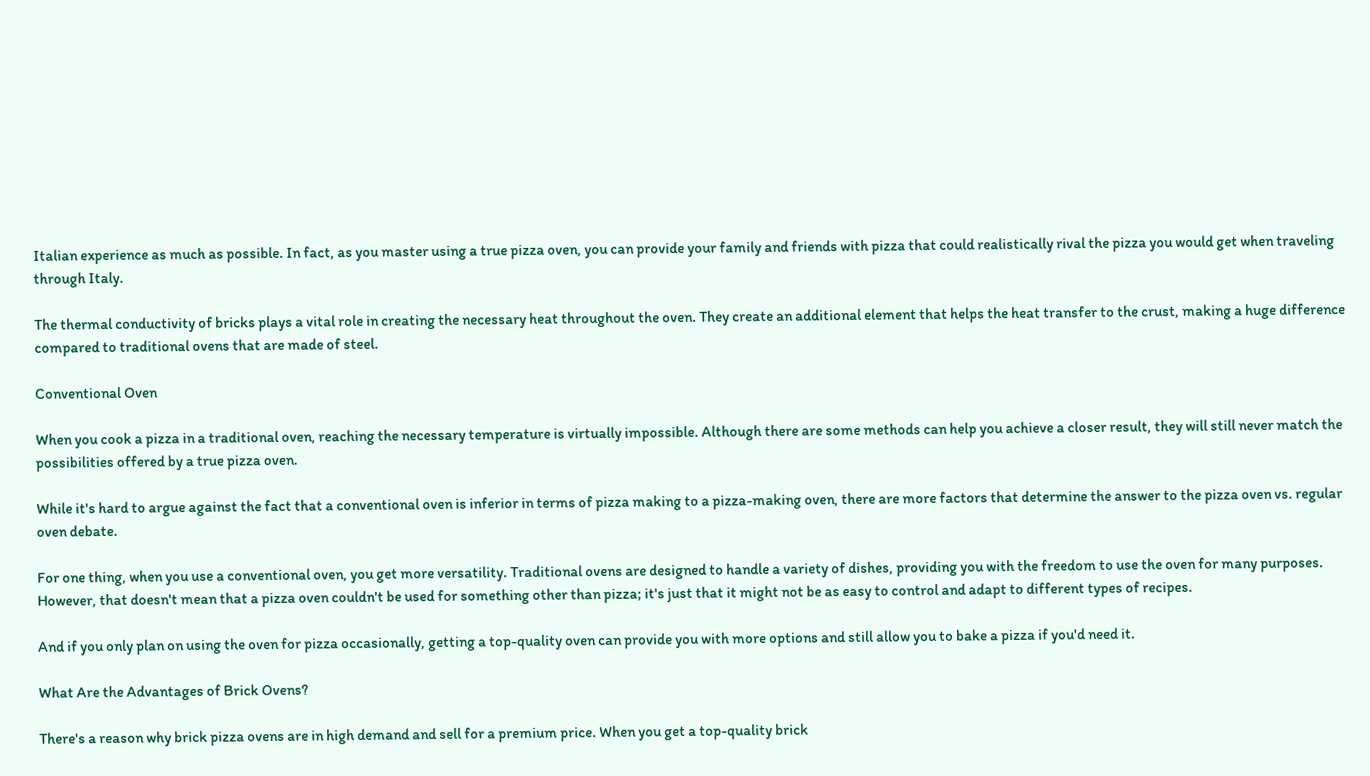Italian experience as much as possible. In fact, as you master using a true pizza oven, you can provide your family and friends with pizza that could realistically rival the pizza you would get when traveling through Italy.

The thermal conductivity of bricks plays a vital role in creating the necessary heat throughout the oven. They create an additional element that helps the heat transfer to the crust, making a huge difference compared to traditional ovens that are made of steel.

Conventional Oven

When you cook a pizza in a traditional oven, reaching the necessary temperature is virtually impossible. Although there are some methods can help you achieve a closer result, they will still never match the possibilities offered by a true pizza oven.

While it's hard to argue against the fact that a conventional oven is inferior in terms of pizza making to a pizza-making oven, there are more factors that determine the answer to the pizza oven vs. regular oven debate.

For one thing, when you use a conventional oven, you get more versatility. Traditional ovens are designed to handle a variety of dishes, providing you with the freedom to use the oven for many purposes. However, that doesn't mean that a pizza oven couldn't be used for something other than pizza; it's just that it might not be as easy to control and adapt to different types of recipes.

And if you only plan on using the oven for pizza occasionally, getting a top-quality oven can provide you with more options and still allow you to bake a pizza if you'd need it.

What Are the Advantages of Brick Ovens?

There's a reason why brick pizza ovens are in high demand and sell for a premium price. When you get a top-quality brick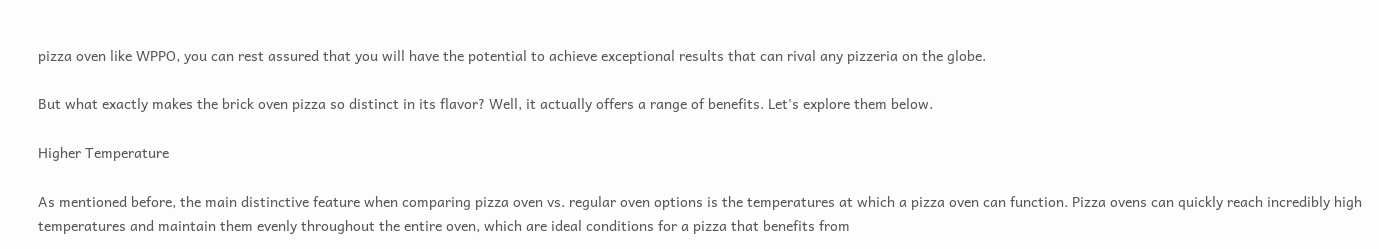pizza oven like WPPO, you can rest assured that you will have the potential to achieve exceptional results that can rival any pizzeria on the globe.

But what exactly makes the brick oven pizza so distinct in its flavor? Well, it actually offers a range of benefits. Let's explore them below.

Higher Temperature

As mentioned before, the main distinctive feature when comparing pizza oven vs. regular oven options is the temperatures at which a pizza oven can function. Pizza ovens can quickly reach incredibly high temperatures and maintain them evenly throughout the entire oven, which are ideal conditions for a pizza that benefits from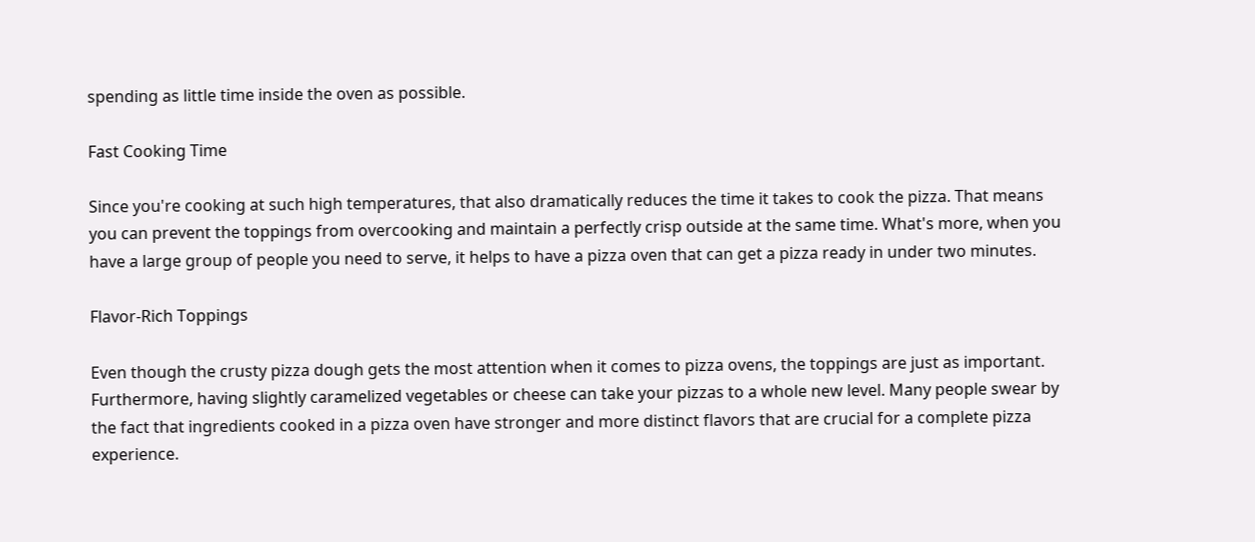spending as little time inside the oven as possible.

Fast Cooking Time

Since you're cooking at such high temperatures, that also dramatically reduces the time it takes to cook the pizza. That means you can prevent the toppings from overcooking and maintain a perfectly crisp outside at the same time. What's more, when you have a large group of people you need to serve, it helps to have a pizza oven that can get a pizza ready in under two minutes.

Flavor-Rich Toppings

Even though the crusty pizza dough gets the most attention when it comes to pizza ovens, the toppings are just as important. Furthermore, having slightly caramelized vegetables or cheese can take your pizzas to a whole new level. Many people swear by the fact that ingredients cooked in a pizza oven have stronger and more distinct flavors that are crucial for a complete pizza experience.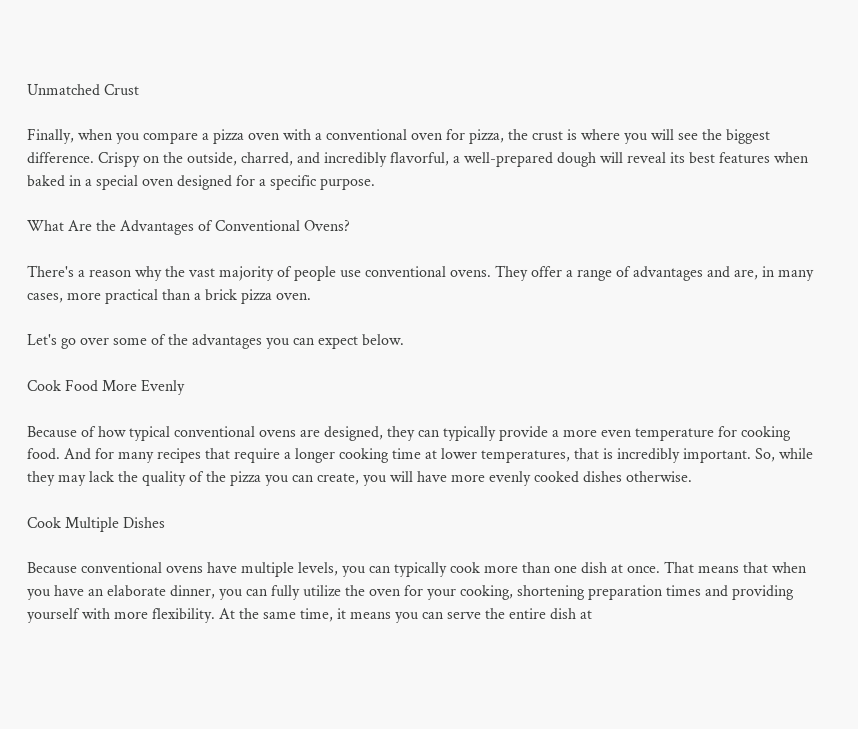Unmatched Crust

Finally, when you compare a pizza oven with a conventional oven for pizza, the crust is where you will see the biggest difference. Crispy on the outside, charred, and incredibly flavorful, a well-prepared dough will reveal its best features when baked in a special oven designed for a specific purpose.

What Are the Advantages of Conventional Ovens?

There's a reason why the vast majority of people use conventional ovens. They offer a range of advantages and are, in many cases, more practical than a brick pizza oven.

Let's go over some of the advantages you can expect below.

Cook Food More Evenly

Because of how typical conventional ovens are designed, they can typically provide a more even temperature for cooking food. And for many recipes that require a longer cooking time at lower temperatures, that is incredibly important. So, while they may lack the quality of the pizza you can create, you will have more evenly cooked dishes otherwise.

Cook Multiple Dishes

Because conventional ovens have multiple levels, you can typically cook more than one dish at once. That means that when you have an elaborate dinner, you can fully utilize the oven for your cooking, shortening preparation times and providing yourself with more flexibility. At the same time, it means you can serve the entire dish at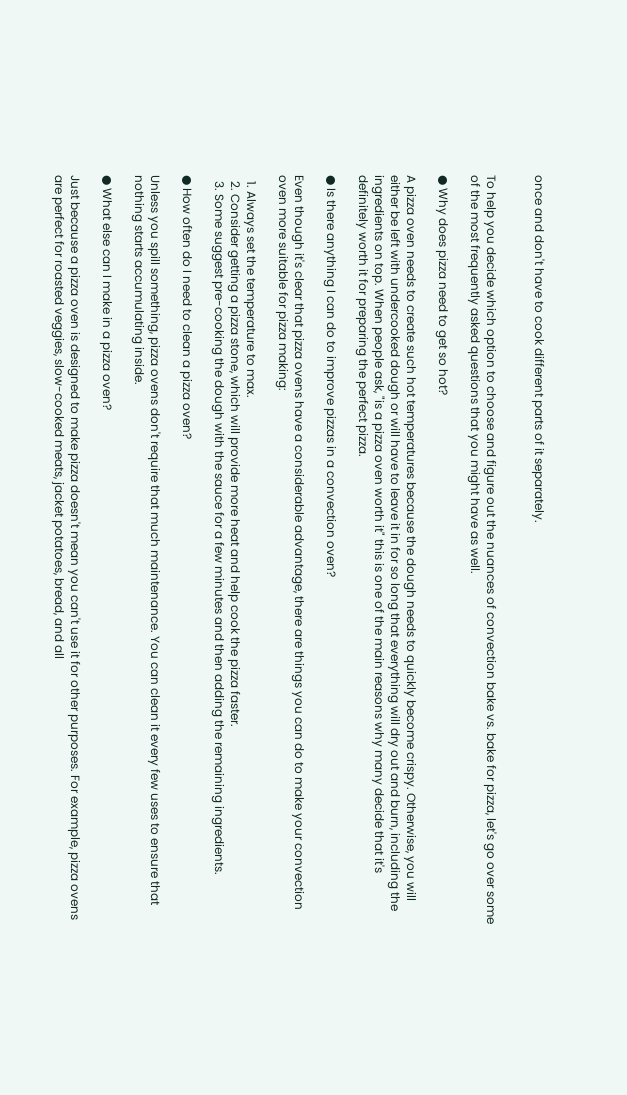once and don't have to cook different parts of it separately.


To help you decide which option to choose and figure out the nuances of convection bake vs. bake for pizza, let's go over some of the most frequently asked questions that you might have as well.

● Why does pizza need to get so hot?

A pizza oven needs to create such hot temperatures because the dough needs to quickly become crispy. Otherwise, you will either be left with undercooked dough or will have to leave it in for so long that everything will dry out and burn, including the ingredients on top. When people ask, "is a pizza oven worth it" this is one of the main reasons why many decide that it's definitely worth it for preparing the perfect pizza.

● Is there anything I can do to improve pizzas in a convection oven?

Even though it's clear that pizza ovens have a considerable advantage, there are things you can do to make your convection oven more suitable for pizza making:

  1. Always set the temperature to max.
  2. Consider getting a pizza stone, which will provide more heat and help cook the pizza faster.
  3. Some suggest pre-cooking the dough with the sauce for a few minutes and then adding the remaining ingredients.

● How often do I need to clean a pizza oven?

Unless you spill something, pizza ovens don't require that much maintenance. You can clean it every few uses to ensure that nothing starts accumulating inside.

● What else can I make in a pizza oven?

Just because a pizza oven is designed to make pizza doesn't mean you can't use it for other purposes. For example, pizza ovens are perfect for roasted veggies, slow-cooked meats, jacket potatoes, bread, and all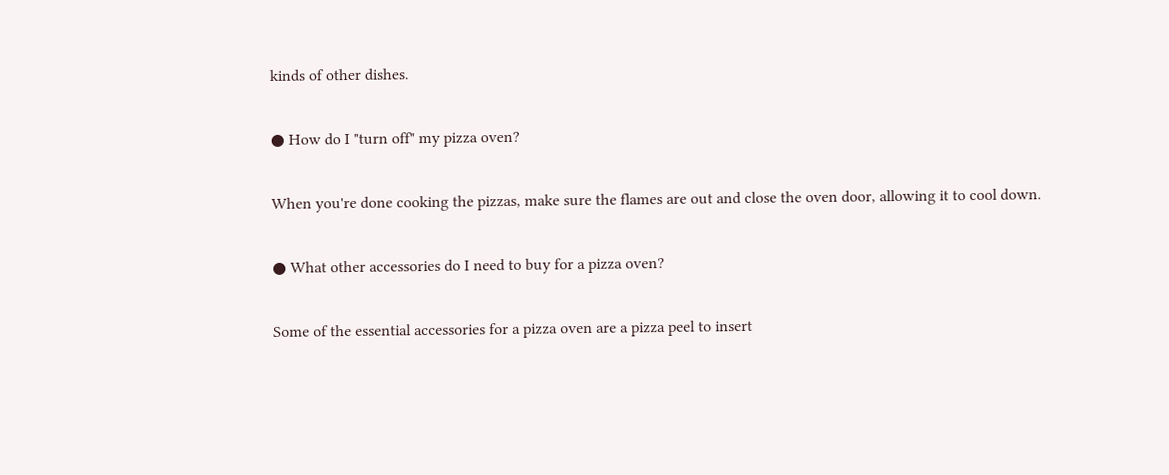kinds of other dishes.

● How do I "turn off" my pizza oven?

When you're done cooking the pizzas, make sure the flames are out and close the oven door, allowing it to cool down.

● What other accessories do I need to buy for a pizza oven?

Some of the essential accessories for a pizza oven are a pizza peel to insert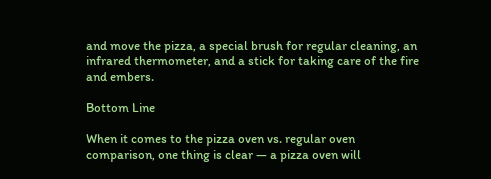and move the pizza, a special brush for regular cleaning, an infrared thermometer, and a stick for taking care of the fire and embers.

Bottom Line

When it comes to the pizza oven vs. regular oven comparison, one thing is clear — a pizza oven will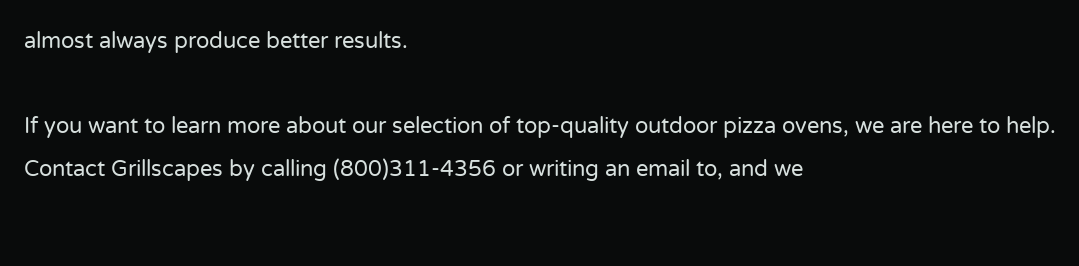almost always produce better results.

If you want to learn more about our selection of top-quality outdoor pizza ovens, we are here to help. Contact Grillscapes by calling (800)311-4356 or writing an email to, and we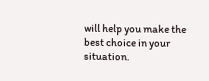will help you make the best choice in your situation.